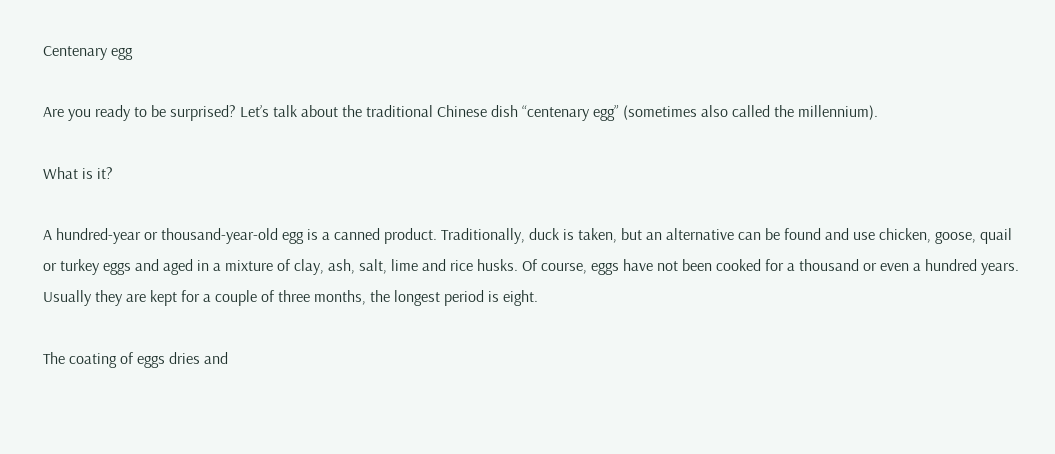Centenary egg

Are you ready to be surprised? Let’s talk about the traditional Chinese dish “centenary egg” (sometimes also called the millennium).

What is it?

A hundred-year or thousand-year-old egg is a canned product. Traditionally, duck is taken, but an alternative can be found and use chicken, goose, quail or turkey eggs and aged in a mixture of clay, ash, salt, lime and rice husks. Of course, eggs have not been cooked for a thousand or even a hundred years. Usually they are kept for a couple of three months, the longest period is eight.

The coating of eggs dries and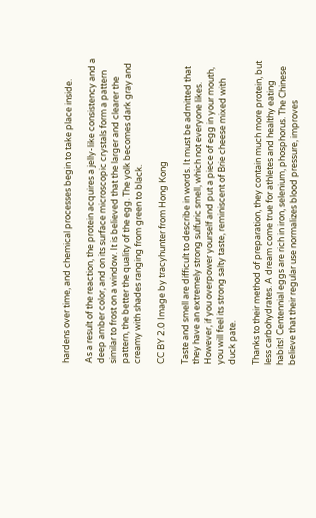hardens over time, and chemical processes begin to take place inside.

As a result of the reaction, the protein acquires a jelly-like consistency and a deep amber color, and on its surface microscopic crystals form a pattern similar to frost on a window. It is believed that the larger and clearer the pattern, the better the quality of the egg. The yolk becomes dark gray and creamy with shades ranging from green to black.

CC BY 2.0 Image by tracyhunter from Hong Kong

Taste and smell are difficult to describe in words. It must be admitted that they have an extremely strong sulfuric smell, which not everyone likes. However, if you overpower yourself and put a piece of egg in your mouth, you will feel its strong salty taste, reminiscent of Brie cheese mixed with duck pate.

Thanks to their method of preparation, they contain much more protein, but less carbohydrates. A dream come true for athletes and healthy eating habits! Centennial eggs are rich in iron, selenium, phosphorus. The Chinese believe that their regular use normalizes blood pressure, improves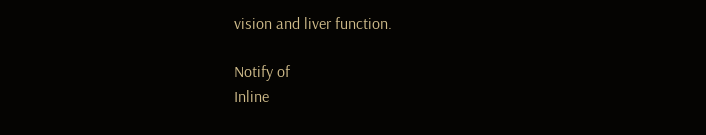vision and liver function.

Notify of
Inline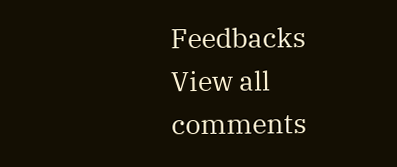Feedbacks
View all comments